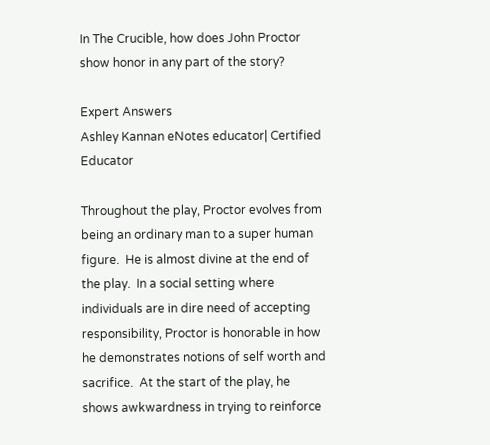In The Crucible, how does John Proctor show honor in any part of the story?

Expert Answers
Ashley Kannan eNotes educator| Certified Educator

Throughout the play, Proctor evolves from being an ordinary man to a super human figure.  He is almost divine at the end of the play.  In a social setting where individuals are in dire need of accepting responsibility, Proctor is honorable in how he demonstrates notions of self worth and sacrifice.  At the start of the play, he shows awkwardness in trying to reinforce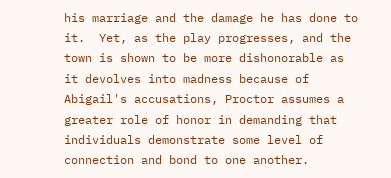his marriage and the damage he has done to it.  Yet, as the play progresses, and the town is shown to be more dishonorable as it devolves into madness because of Abigail's accusations, Proctor assumes a greater role of honor in demanding that individuals demonstrate some level of connection and bond to one another.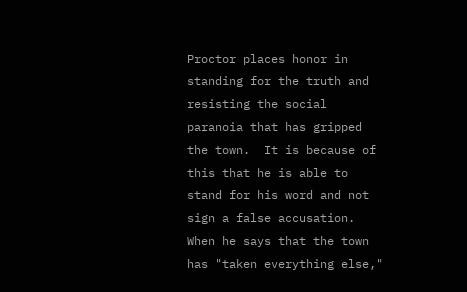Proctor places honor in standing for the truth and resisting the social paranoia that has gripped the town.  It is because of this that he is able to stand for his word and not sign a false accusation.  When he says that the town has "taken everything else,"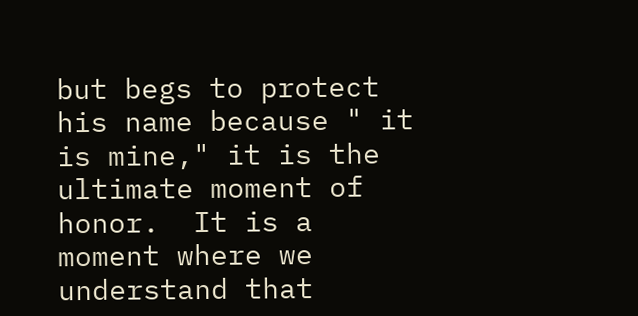but begs to protect his name because " it is mine," it is the ultimate moment of honor.  It is a moment where we understand that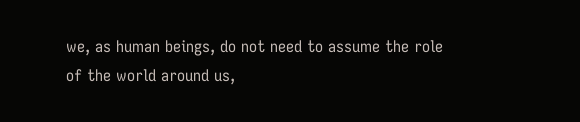we, as human beings, do not need to assume the role of the world around us,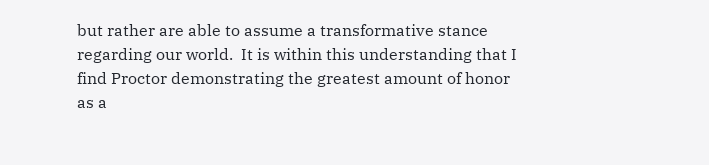but rather are able to assume a transformative stance regarding our world.  It is within this understanding that I find Proctor demonstrating the greatest amount of honor as a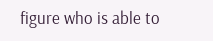figure who is able to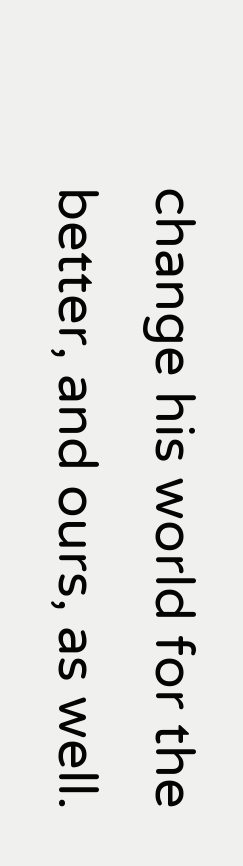change his world for the better, and ours, as well.